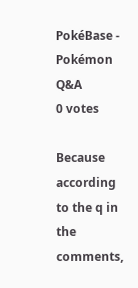PokéBase - Pokémon Q&A
0 votes

Because according to the q in the comments,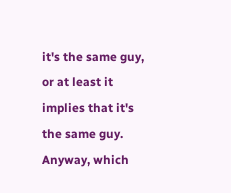it's the same guy, or at least it implies that it's the same guy. Anyway, which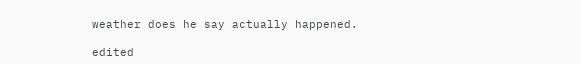weather does he say actually happened.

edited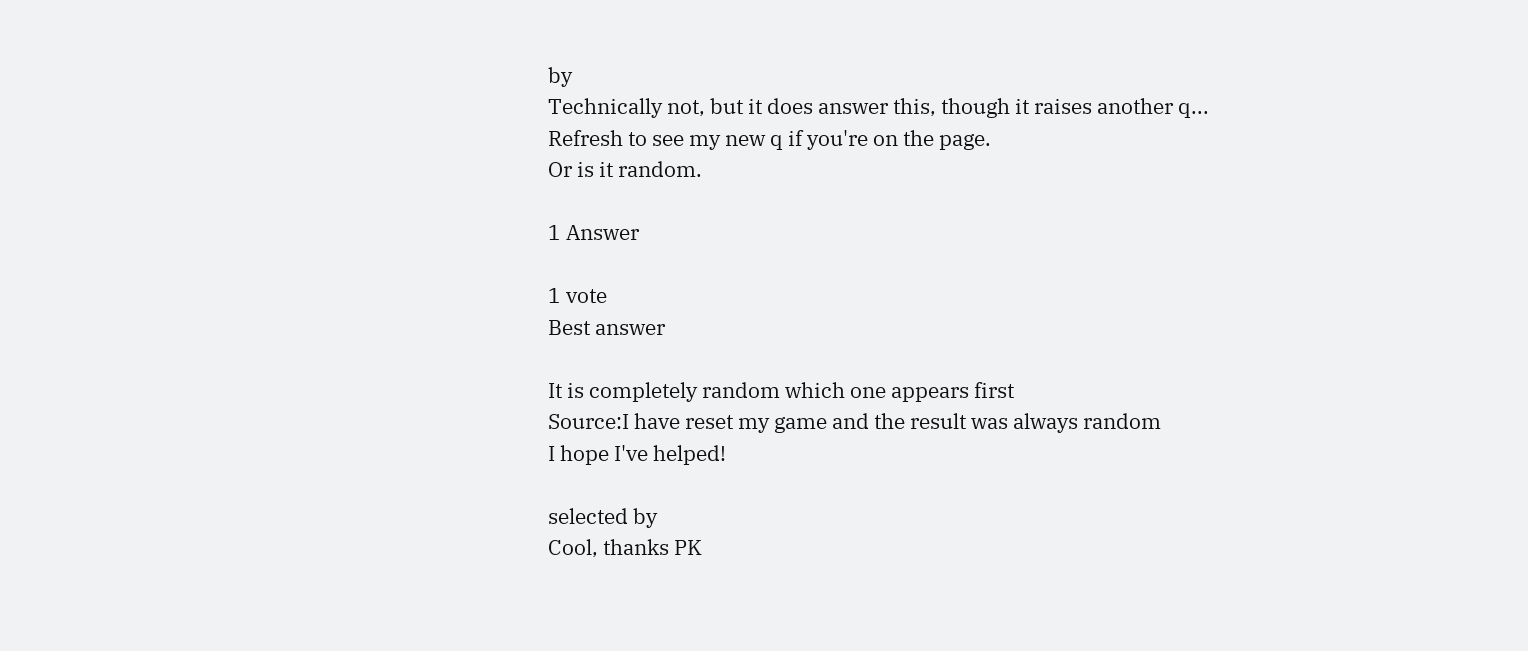by
Technically not, but it does answer this, though it raises another q...
Refresh to see my new q if you're on the page.
Or is it random.

1 Answer

1 vote
Best answer

It is completely random which one appears first
Source:I have reset my game and the result was always random
I hope I've helped!

selected by
Cool, thanks PK